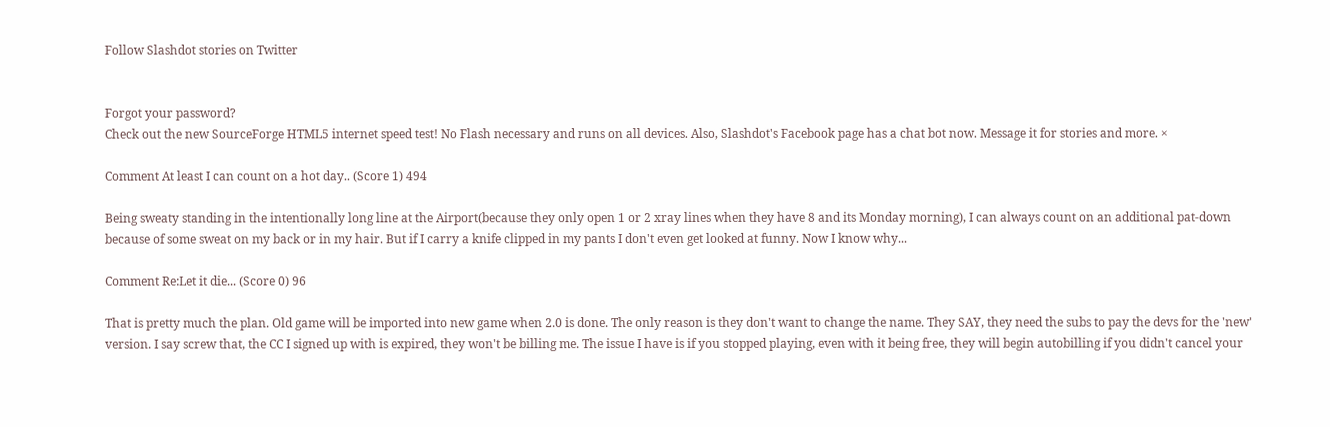Follow Slashdot stories on Twitter


Forgot your password?
Check out the new SourceForge HTML5 internet speed test! No Flash necessary and runs on all devices. Also, Slashdot's Facebook page has a chat bot now. Message it for stories and more. ×

Comment At least I can count on a hot day.. (Score 1) 494

Being sweaty standing in the intentionally long line at the Airport(because they only open 1 or 2 xray lines when they have 8 and its Monday morning), I can always count on an additional pat-down because of some sweat on my back or in my hair. But if I carry a knife clipped in my pants I don't even get looked at funny. Now I know why...

Comment Re:Let it die... (Score 0) 96

That is pretty much the plan. Old game will be imported into new game when 2.0 is done. The only reason is they don't want to change the name. They SAY, they need the subs to pay the devs for the 'new' version. I say screw that, the CC I signed up with is expired, they won't be billing me. The issue I have is if you stopped playing, even with it being free, they will begin autobilling if you didn't cancel your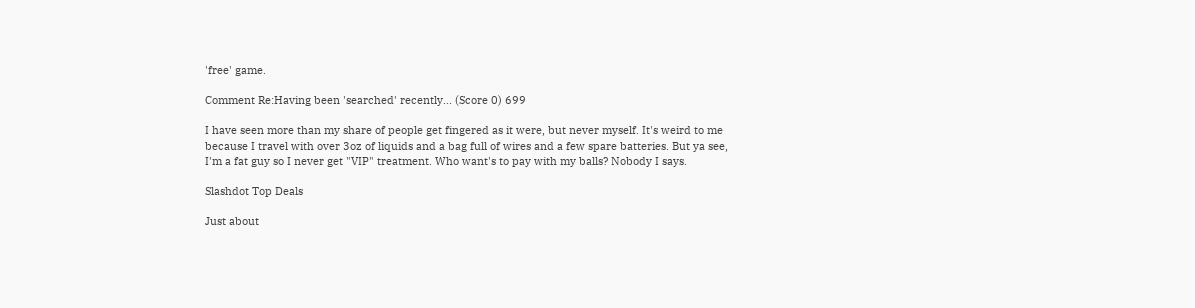'free' game.

Comment Re:Having been 'searched' recently... (Score 0) 699

I have seen more than my share of people get fingered as it were, but never myself. It's weird to me because I travel with over 3oz of liquids and a bag full of wires and a few spare batteries. But ya see, I'm a fat guy so I never get "VIP" treatment. Who want's to pay with my balls? Nobody I says.

Slashdot Top Deals

Just about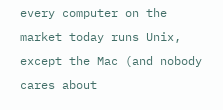every computer on the market today runs Unix, except the Mac (and nobody cares about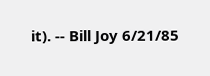it). -- Bill Joy 6/21/85